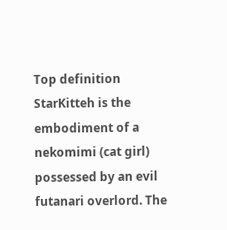Top definition
StarKitteh is the embodiment of a nekomimi (cat girl) possessed by an evil futanari overlord. The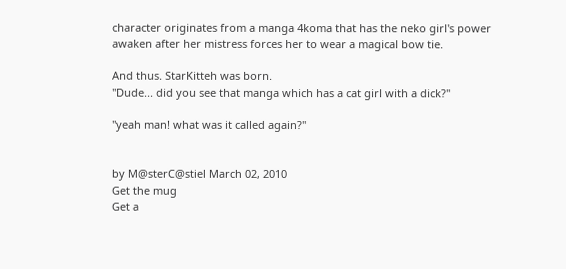character originates from a manga 4koma that has the neko girl's power awaken after her mistress forces her to wear a magical bow tie.

And thus. StarKitteh was born.
"Dude... did you see that manga which has a cat girl with a dick?"

"yeah man! what was it called again?"


by M@sterC@stiel March 02, 2010
Get the mug
Get a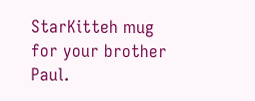StarKitteh mug for your brother Paul.